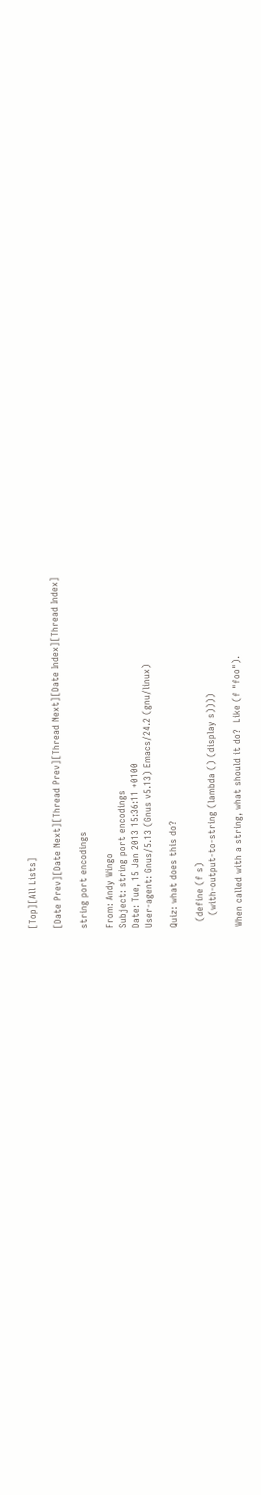[Top][All Lists]

[Date Prev][Date Next][Thread Prev][Thread Next][Date Index][Thread Index]

string port encodings

From: Andy Wingo
Subject: string port encodings
Date: Tue, 15 Jan 2013 15:36:11 +0100
User-agent: Gnus/5.13 (Gnus v5.13) Emacs/24.2 (gnu/linux)

Quiz: what does this do?

  (define (f s)
    (with-output-to-string (lambda () (display s))))

When called with a string, what should it do?  Like (f "foo").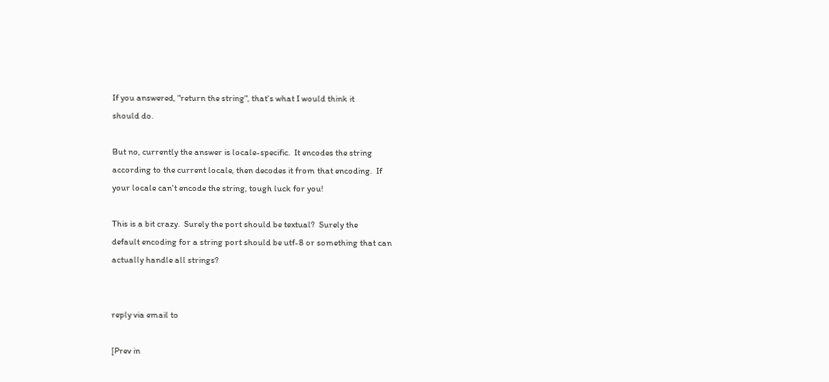If you answered, "return the string", that's what I would think it
should do.

But no, currently the answer is locale-specific.  It encodes the string
according to the current locale, then decodes it from that encoding.  If
your locale can't encode the string, tough luck for you!

This is a bit crazy.  Surely the port should be textual?  Surely the
default encoding for a string port should be utf-8 or something that can
actually handle all strings?


reply via email to

[Prev in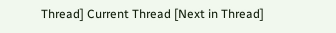Thread] Current Thread [Next in Thread]